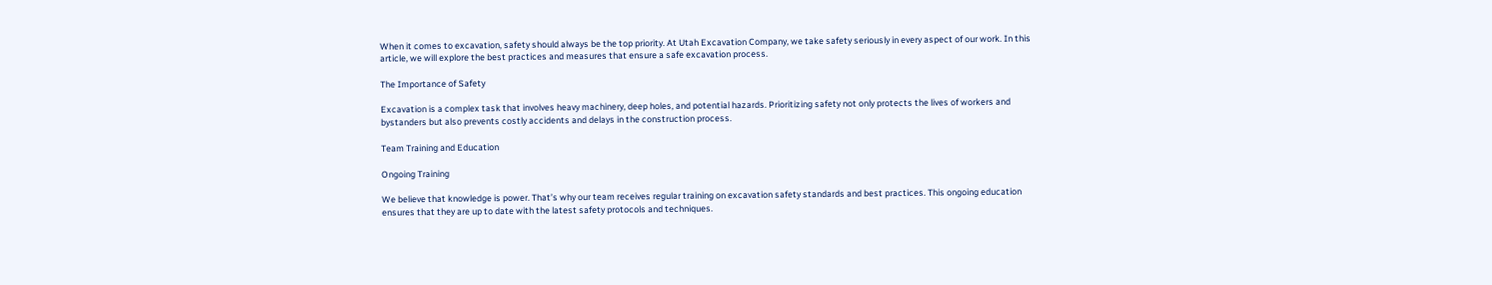When it comes to excavation, safety should always be the top priority. At Utah Excavation Company, we take safety seriously in every aspect of our work. In this article, we will explore the best practices and measures that ensure a safe excavation process.

The Importance of Safety

Excavation is a complex task that involves heavy machinery, deep holes, and potential hazards. Prioritizing safety not only protects the lives of workers and bystanders but also prevents costly accidents and delays in the construction process.

Team Training and Education

Ongoing Training

We believe that knowledge is power. That’s why our team receives regular training on excavation safety standards and best practices. This ongoing education ensures that they are up to date with the latest safety protocols and techniques.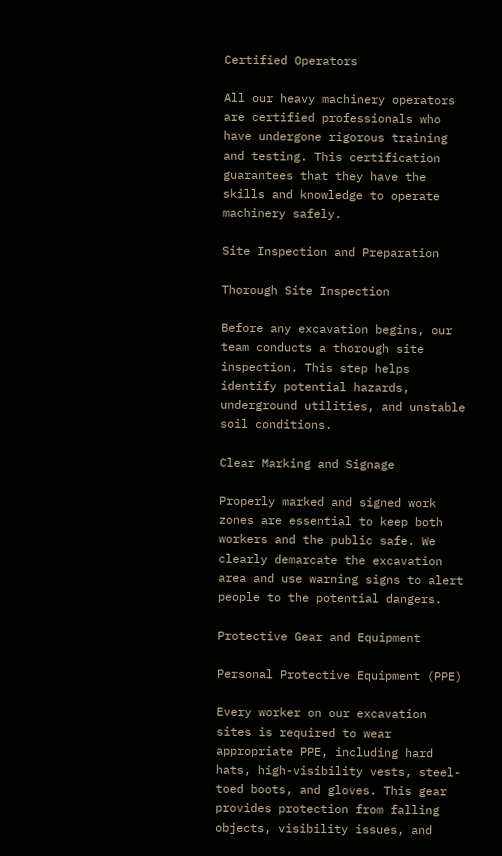Certified Operators

All our heavy machinery operators are certified professionals who have undergone rigorous training and testing. This certification guarantees that they have the skills and knowledge to operate machinery safely.

Site Inspection and Preparation

Thorough Site Inspection

Before any excavation begins, our team conducts a thorough site inspection. This step helps identify potential hazards, underground utilities, and unstable soil conditions.

Clear Marking and Signage

Properly marked and signed work zones are essential to keep both workers and the public safe. We clearly demarcate the excavation area and use warning signs to alert people to the potential dangers.

Protective Gear and Equipment

Personal Protective Equipment (PPE)

Every worker on our excavation sites is required to wear appropriate PPE, including hard hats, high-visibility vests, steel-toed boots, and gloves. This gear provides protection from falling objects, visibility issues, and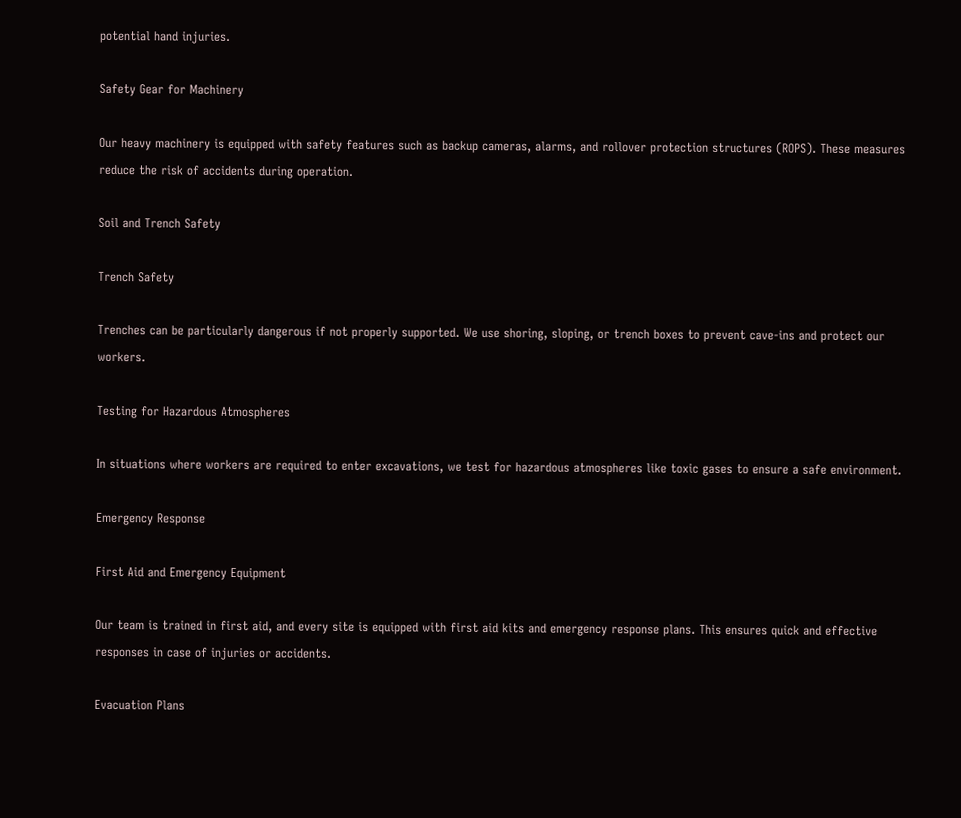potential hand injuries.

Safety Gear for Machinery

Our heavy machinery is equipped with safety features such as backup cameras, alarms, and rollover protection structures (ROPS). These measures reduce the risk of accidents during operation.

Soil and Trench Safety

Trench Safety

Trenches can be particularly dangerous if not properly supported. We use shoring, sloping, or trench boxes to prevent cave-ins and protect our workers.

Testing for Hazardous Atmospheres

In situations where workers are required to enter excavations, we test for hazardous atmospheres like toxic gases to ensure a safe environment.

Emergency Response

First Aid and Emergency Equipment

Our team is trained in first aid, and every site is equipped with first aid kits and emergency response plans. This ensures quick and effective responses in case of injuries or accidents.

Evacuation Plans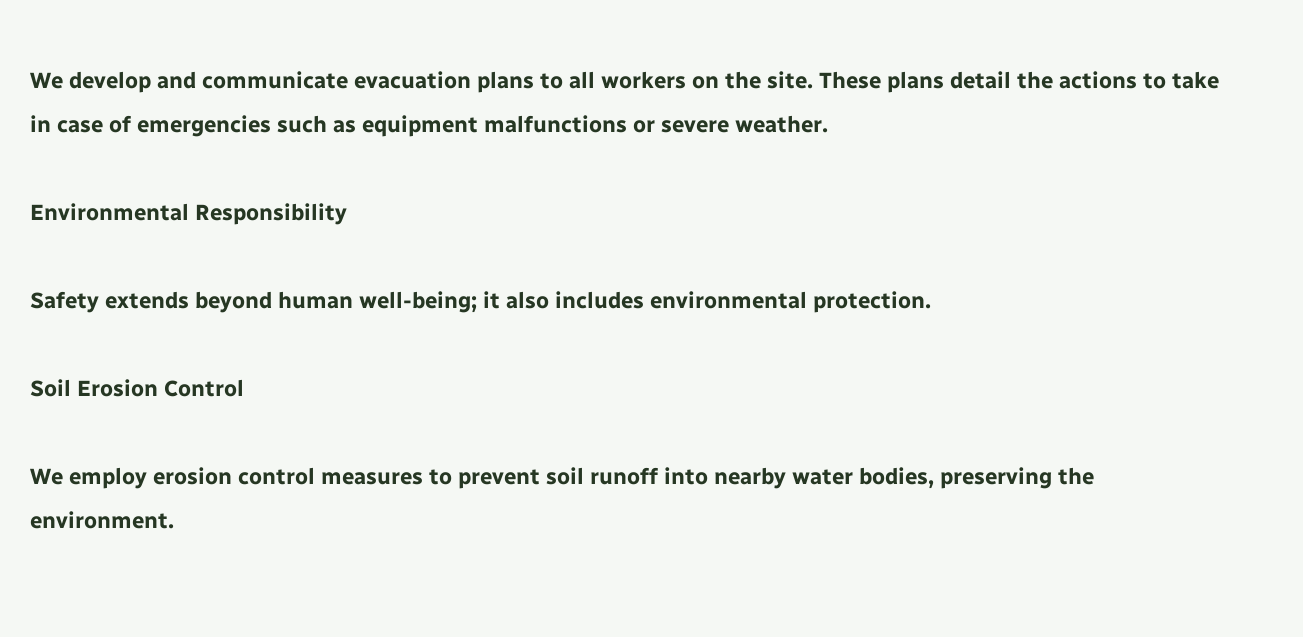We develop and communicate evacuation plans to all workers on the site. These plans detail the actions to take in case of emergencies such as equipment malfunctions or severe weather.

Environmental Responsibility

Safety extends beyond human well-being; it also includes environmental protection.

Soil Erosion Control

We employ erosion control measures to prevent soil runoff into nearby water bodies, preserving the environment.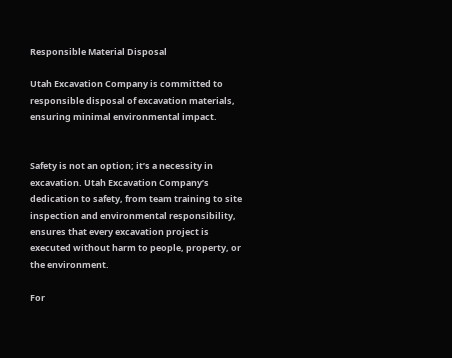Responsible Material Disposal

Utah Excavation Company is committed to responsible disposal of excavation materials, ensuring minimal environmental impact.


Safety is not an option; it’s a necessity in excavation. Utah Excavation Company’s dedication to safety, from team training to site inspection and environmental responsibility, ensures that every excavation project is executed without harm to people, property, or the environment.

For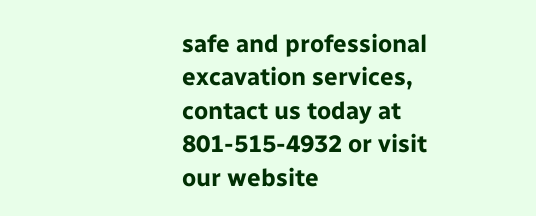safe and professional excavation services, contact us today at 801-515-4932 or visit our website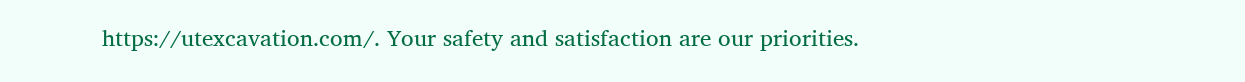https://utexcavation.com/. Your safety and satisfaction are our priorities.